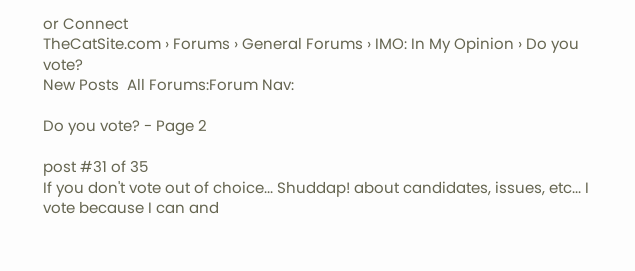or Connect
TheCatSite.com › Forums › General Forums › IMO: In My Opinion › Do you vote?
New Posts  All Forums:Forum Nav:

Do you vote? - Page 2

post #31 of 35
If you don't vote out of choice... Shuddap! about candidates, issues, etc... I vote because I can and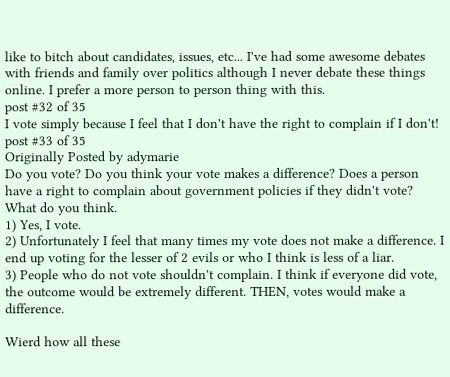like to bitch about candidates, issues, etc... I've had some awesome debates with friends and family over politics although I never debate these things online. I prefer a more person to person thing with this.
post #32 of 35
I vote simply because I feel that I don't have the right to complain if I don't!
post #33 of 35
Originally Posted by adymarie
Do you vote? Do you think your vote makes a difference? Does a person have a right to complain about government policies if they didn't vote? What do you think.
1) Yes, I vote.
2) Unfortunately I feel that many times my vote does not make a difference. I end up voting for the lesser of 2 evils or who I think is less of a liar.
3) People who do not vote shouldn't complain. I think if everyone did vote, the outcome would be extremely different. THEN, votes would make a difference.

Wierd how all these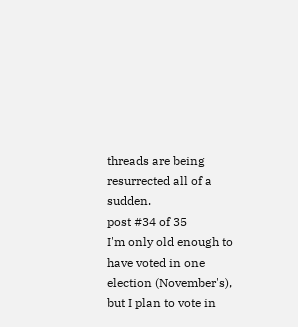threads are being resurrected all of a sudden.
post #34 of 35
I'm only old enough to have voted in one election (November's), but I plan to vote in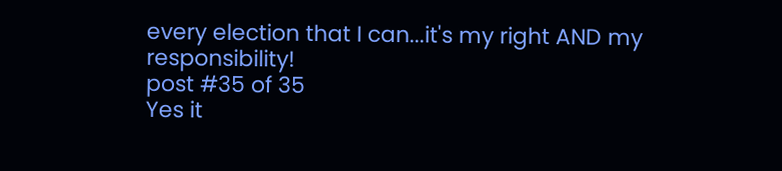every election that I can...it's my right AND my responsibility!
post #35 of 35
Yes it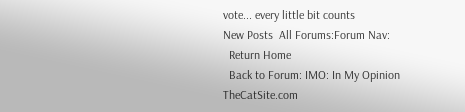vote... every little bit counts
New Posts  All Forums:Forum Nav:
  Return Home
  Back to Forum: IMO: In My Opinion
TheCatSite.com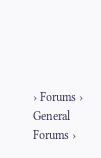› Forums › General Forums ›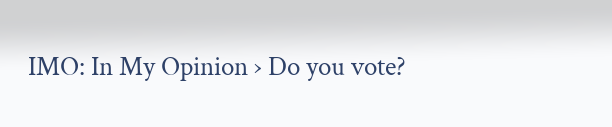IMO: In My Opinion › Do you vote?